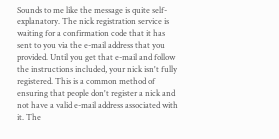Sounds to me like the message is quite self-explanatory. The nick registration service is waiting for a confirmation code that it has sent to you via the e-mail address that you provided. Until you get that e-mail and follow the instructions included, your nick isn't fully registered. This is a common method of ensuring that people don't register a nick and not have a valid e-mail address associated with it. The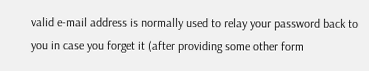valid e-mail address is normally used to relay your password back to you in case you forget it (after providing some other form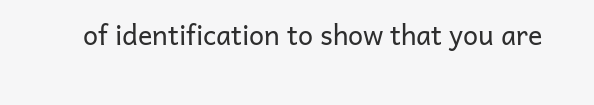of identification to show that you are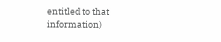entitled to that information)